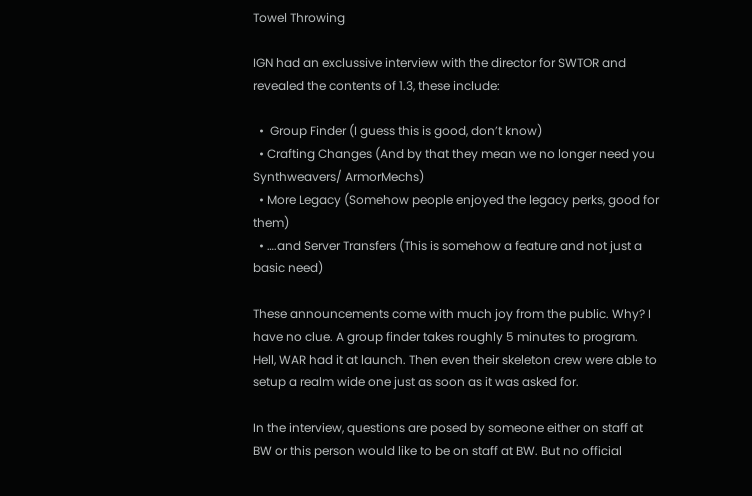Towel Throwing

IGN had an exclussive interview with the director for SWTOR and revealed the contents of 1.3, these include:

  •  Group Finder (I guess this is good, don’t know)
  • Crafting Changes (And by that they mean we no longer need you Synthweavers/ ArmorMechs)
  • More Legacy (Somehow people enjoyed the legacy perks, good for them)
  • ….and Server Transfers (This is somehow a feature and not just a basic need)

These announcements come with much joy from the public. Why? I have no clue. A group finder takes roughly 5 minutes to program. Hell, WAR had it at launch. Then even their skeleton crew were able to setup a realm wide one just as soon as it was asked for.

In the interview, questions are posed by someone either on staff at BW or this person would like to be on staff at BW. But no official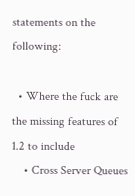statements on the following:

  • Where the fuck are the missing features of 1.2 to include
    • Cross Server Queues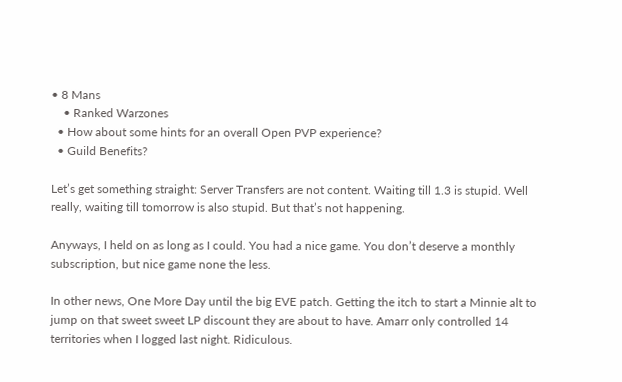• 8 Mans
    • Ranked Warzones
  • How about some hints for an overall Open PVP experience?
  • Guild Benefits?

Let’s get something straight: Server Transfers are not content. Waiting till 1.3 is stupid. Well really, waiting till tomorrow is also stupid. But that’s not happening.

Anyways, I held on as long as I could. You had a nice game. You don’t deserve a monthly subscription, but nice game none the less.

In other news, One More Day until the big EVE patch. Getting the itch to start a Minnie alt to jump on that sweet sweet LP discount they are about to have. Amarr only controlled 14 territories when I logged last night. Ridiculous.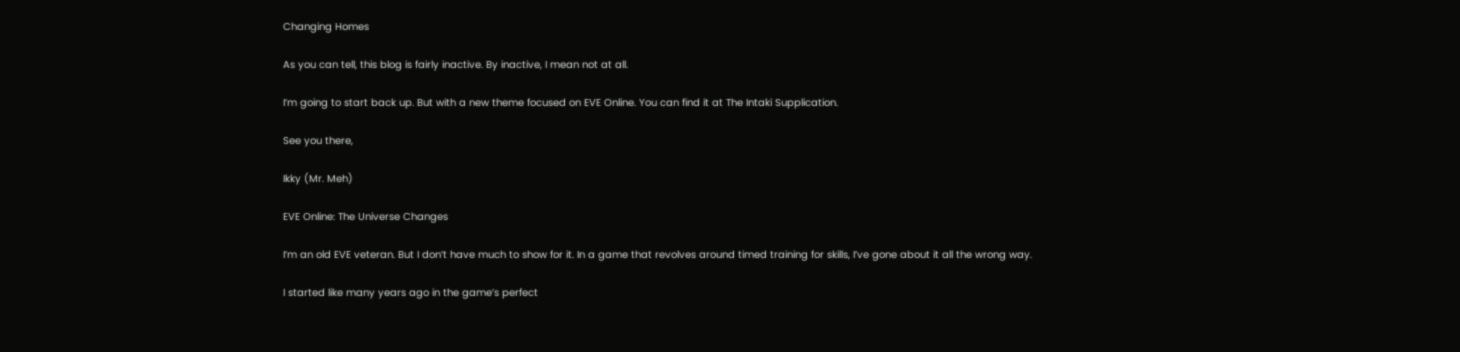Changing Homes

As you can tell, this blog is fairly inactive. By inactive, I mean not at all.

I’m going to start back up. But with a new theme focused on EVE Online. You can find it at The Intaki Supplication.

See you there,

Ikky (Mr. Meh)

EVE Online: The Universe Changes

I’m an old EVE veteran. But I don’t have much to show for it. In a game that revolves around timed training for skills, I’ve gone about it all the wrong way.

I started like many years ago in the game’s perfect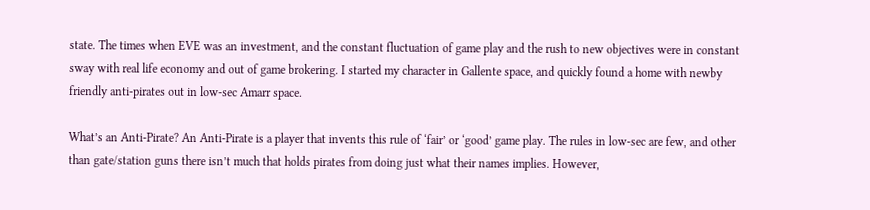state. The times when EVE was an investment, and the constant fluctuation of game play and the rush to new objectives were in constant sway with real life economy and out of game brokering. I started my character in Gallente space, and quickly found a home with newby friendly anti-pirates out in low-sec Amarr space.

What’s an Anti-Pirate? An Anti-Pirate is a player that invents this rule of ‘fair’ or ‘good’ game play. The rules in low-sec are few, and other than gate/station guns there isn’t much that holds pirates from doing just what their names implies. However,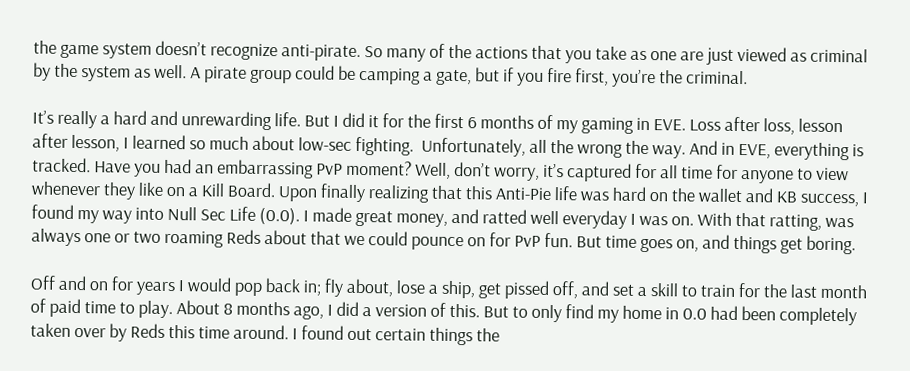the game system doesn’t recognize anti-pirate. So many of the actions that you take as one are just viewed as criminal by the system as well. A pirate group could be camping a gate, but if you fire first, you’re the criminal.

It’s really a hard and unrewarding life. But I did it for the first 6 months of my gaming in EVE. Loss after loss, lesson after lesson, I learned so much about low-sec fighting.  Unfortunately, all the wrong the way. And in EVE, everything is tracked. Have you had an embarrassing PvP moment? Well, don’t worry, it’s captured for all time for anyone to view whenever they like on a Kill Board. Upon finally realizing that this Anti-Pie life was hard on the wallet and KB success, I found my way into Null Sec Life (0.0). I made great money, and ratted well everyday I was on. With that ratting, was always one or two roaming Reds about that we could pounce on for PvP fun. But time goes on, and things get boring.

Off and on for years I would pop back in; fly about, lose a ship, get pissed off, and set a skill to train for the last month of paid time to play. About 8 months ago, I did a version of this. But to only find my home in 0.0 had been completely taken over by Reds this time around. I found out certain things the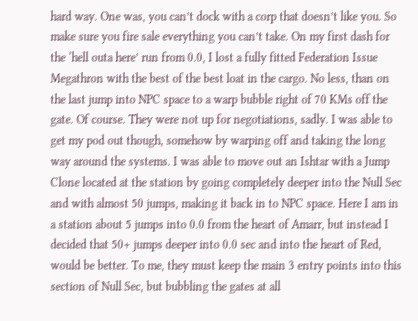hard way. One was, you can’t dock with a corp that doesn’t like you. So make sure you fire sale everything you can’t take. On my first dash for the ‘hell outa here’ run from 0.0, I lost a fully fitted Federation Issue Megathron with the best of the best loat in the cargo. No less, than on the last jump into NPC space to a warp bubble right of 70 KMs off the gate. Of course. They were not up for negotiations, sadly. I was able to get my pod out though, somehow by warping off and taking the long way around the systems. I was able to move out an Ishtar with a Jump Clone located at the station by going completely deeper into the Null Sec and with almost 50 jumps, making it back in to NPC space. Here I am in a station about 5 jumps into 0.0 from the heart of Amarr, but instead I decided that 50+ jumps deeper into 0.0 sec and into the heart of Red, would be better. To me, they must keep the main 3 entry points into this section of Null Sec, but bubbling the gates at all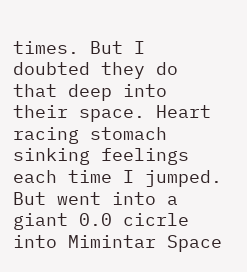times. But I doubted they do that deep into their space. Heart racing stomach sinking feelings each time I jumped. But went into a giant 0.0 cicrle into Mimintar Space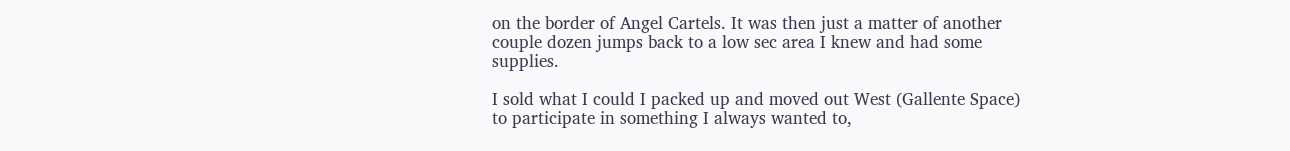on the border of Angel Cartels. It was then just a matter of another couple dozen jumps back to a low sec area I knew and had some supplies.

I sold what I could I packed up and moved out West (Gallente Space) to participate in something I always wanted to,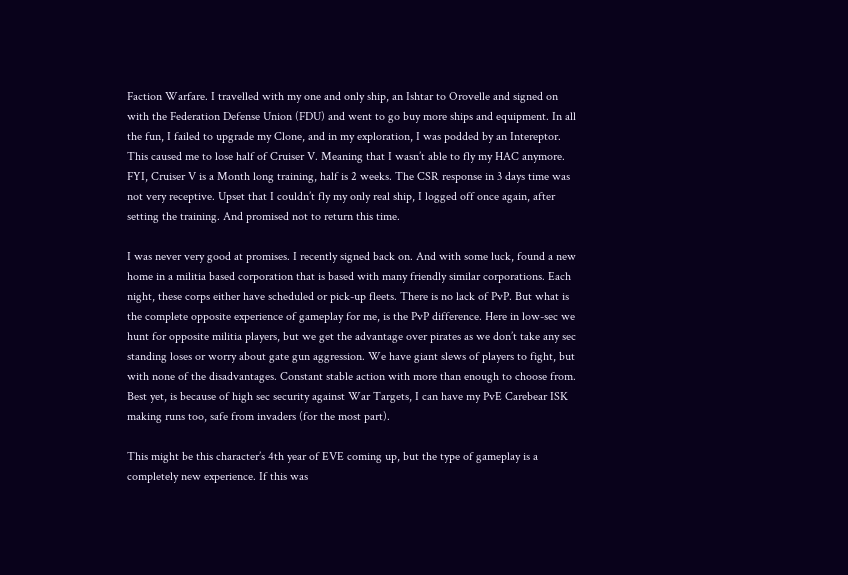Faction Warfare. I travelled with my one and only ship, an Ishtar to Orovelle and signed on with the Federation Defense Union (FDU) and went to go buy more ships and equipment. In all the fun, I failed to upgrade my Clone, and in my exploration, I was podded by an Intereptor. This caused me to lose half of Cruiser V. Meaning that I wasn’t able to fly my HAC anymore. FYI, Cruiser V is a Month long training, half is 2 weeks. The CSR response in 3 days time was not very receptive. Upset that I couldn’t fly my only real ship, I logged off once again, after setting the training. And promised not to return this time.

I was never very good at promises. I recently signed back on. And with some luck, found a new home in a militia based corporation that is based with many friendly similar corporations. Each night, these corps either have scheduled or pick-up fleets. There is no lack of PvP. But what is the complete opposite experience of gameplay for me, is the PvP difference. Here in low-sec we hunt for opposite militia players, but we get the advantage over pirates as we don’t take any sec standing loses or worry about gate gun aggression. We have giant slews of players to fight, but with none of the disadvantages. Constant stable action with more than enough to choose from. Best yet, is because of high sec security against War Targets, I can have my PvE Carebear ISK making runs too, safe from invaders (for the most part).

This might be this character’s 4th year of EVE coming up, but the type of gameplay is a completely new experience. If this was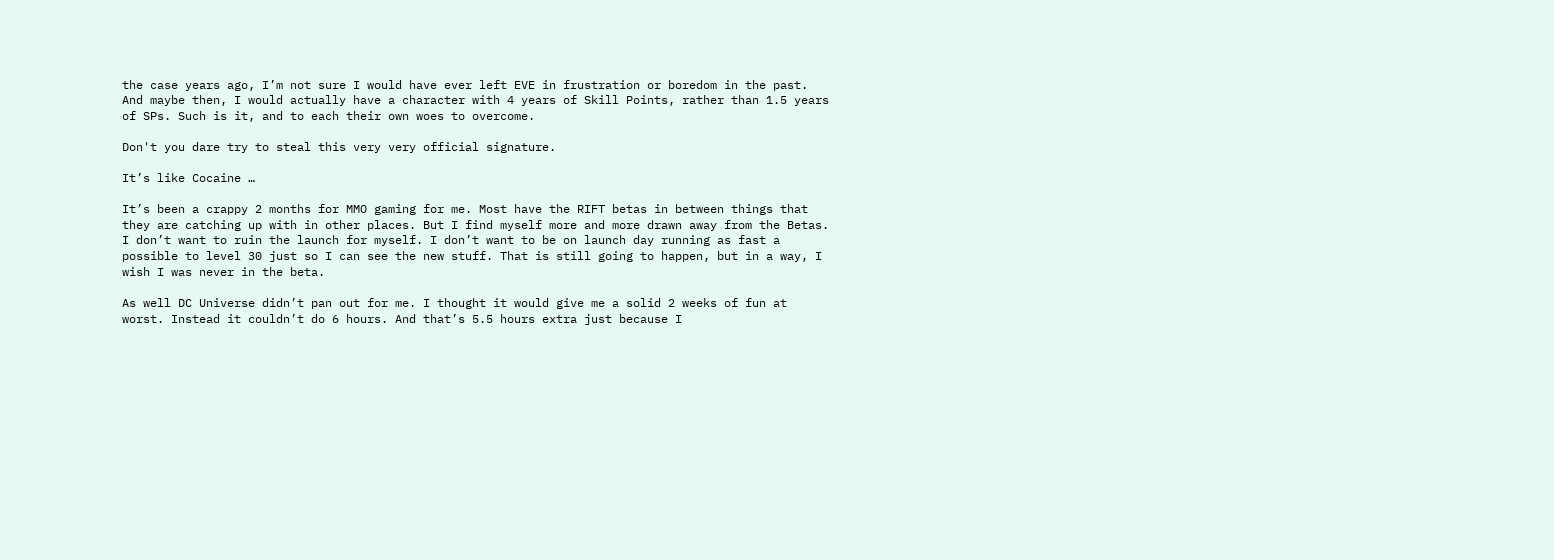the case years ago, I’m not sure I would have ever left EVE in frustration or boredom in the past. And maybe then, I would actually have a character with 4 years of Skill Points, rather than 1.5 years of SPs. Such is it, and to each their own woes to overcome.

Don't you dare try to steal this very very official signature.

It’s like Cocaine …

It’s been a crappy 2 months for MMO gaming for me. Most have the RIFT betas in between things that they are catching up with in other places. But I find myself more and more drawn away from the Betas. I don’t want to ruin the launch for myself. I don’t want to be on launch day running as fast a possible to level 30 just so I can see the new stuff. That is still going to happen, but in a way, I wish I was never in the beta.

As well DC Universe didn’t pan out for me. I thought it would give me a solid 2 weeks of fun at worst. Instead it couldn’t do 6 hours. And that’s 5.5 hours extra just because I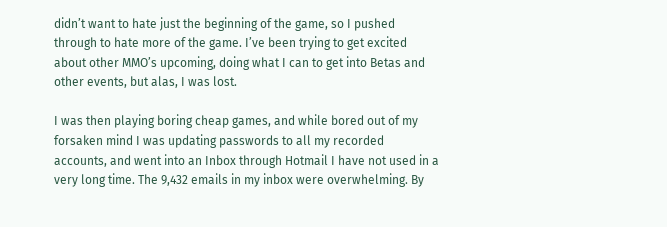didn’t want to hate just the beginning of the game, so I pushed through to hate more of the game. I’ve been trying to get excited about other MMO’s upcoming, doing what I can to get into Betas and other events, but alas, I was lost.

I was then playing boring cheap games, and while bored out of my forsaken mind I was updating passwords to all my recorded accounts, and went into an Inbox through Hotmail I have not used in a very long time. The 9,432 emails in my inbox were overwhelming. By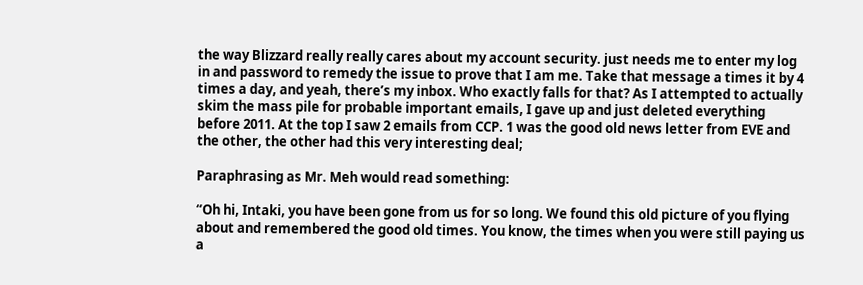the way Blizzard really really cares about my account security. just needs me to enter my log in and password to remedy the issue to prove that I am me. Take that message a times it by 4 times a day, and yeah, there’s my inbox. Who exactly falls for that? As I attempted to actually skim the mass pile for probable important emails, I gave up and just deleted everything before 2011. At the top I saw 2 emails from CCP. 1 was the good old news letter from EVE and the other, the other had this very interesting deal;

Paraphrasing as Mr. Meh would read something:

“Oh hi, Intaki, you have been gone from us for so long. We found this old picture of you flying about and remembered the good old times. You know, the times when you were still paying us a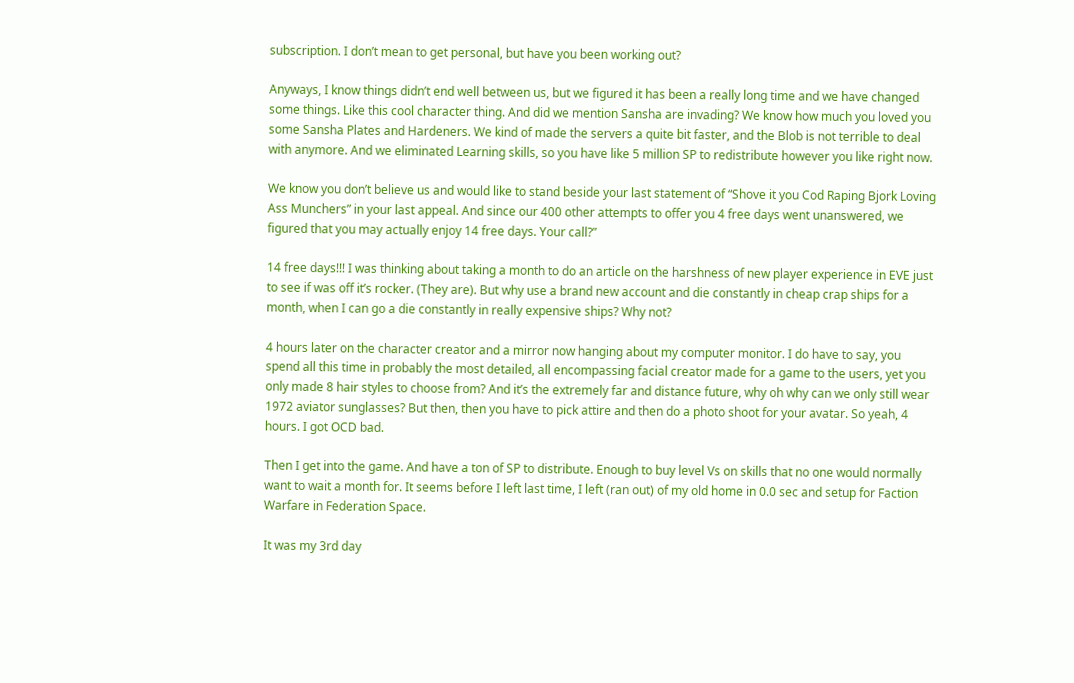subscription. I don’t mean to get personal, but have you been working out?

Anyways, I know things didn’t end well between us, but we figured it has been a really long time and we have changed some things. Like this cool character thing. And did we mention Sansha are invading? We know how much you loved you some Sansha Plates and Hardeners. We kind of made the servers a quite bit faster, and the Blob is not terrible to deal with anymore. And we eliminated Learning skills, so you have like 5 million SP to redistribute however you like right now.

We know you don’t believe us and would like to stand beside your last statement of “Shove it you Cod Raping Bjork Loving Ass Munchers” in your last appeal. And since our 400 other attempts to offer you 4 free days went unanswered, we figured that you may actually enjoy 14 free days. Your call?”

14 free days!!! I was thinking about taking a month to do an article on the harshness of new player experience in EVE just to see if was off it’s rocker. (They are). But why use a brand new account and die constantly in cheap crap ships for a month, when I can go a die constantly in really expensive ships? Why not?

4 hours later on the character creator and a mirror now hanging about my computer monitor. I do have to say, you spend all this time in probably the most detailed, all encompassing facial creator made for a game to the users, yet you only made 8 hair styles to choose from? And it’s the extremely far and distance future, why oh why can we only still wear 1972 aviator sunglasses? But then, then you have to pick attire and then do a photo shoot for your avatar. So yeah, 4 hours. I got OCD bad.

Then I get into the game. And have a ton of SP to distribute. Enough to buy level Vs on skills that no one would normally want to wait a month for. It seems before I left last time, I left (ran out) of my old home in 0.0 sec and setup for Faction Warfare in Federation Space.

It was my 3rd day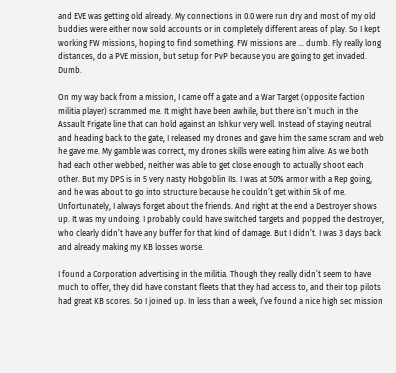and EVE was getting old already. My connections in 0.0 were run dry and most of my old buddies were either now sold accounts or in completely different areas of play. So I kept working FW missions, hoping to find something. FW missions are … dumb. Fly really long distances, do a PVE mission, but setup for PvP because you are going to get invaded. Dumb.

On my way back from a mission, I came off a gate and a War Target (opposite faction militia player) scrammed me. It might have been awhile, but there isn’t much in the Assault Frigate line that can hold against an Ishkur very well. Instead of staying neutral and heading back to the gate, I released my drones and gave him the same scram and web he gave me. My gamble was correct, my drones skills were eating him alive. As we both had each other webbed, neither was able to get close enough to actually shoot each other. But my DPS is in 5 very nasty Hobgoblin IIs. I was at 50% armor with a Rep going, and he was about to go into structure because he couldn’t get within 5k of me. Unfortunately, I always forget about the friends. And right at the end a Destroyer shows up. It was my undoing. I probably could have switched targets and popped the destroyer, who clearly didn’t have any buffer for that kind of damage. But I didn’t. I was 3 days back and already making my KB losses worse.

I found a Corporation advertising in the militia. Though they really didn’t seem to have much to offer, they did have constant fleets that they had access to, and their top pilots had great KB scores. So I joined up. In less than a week, I’ve found a nice high sec mission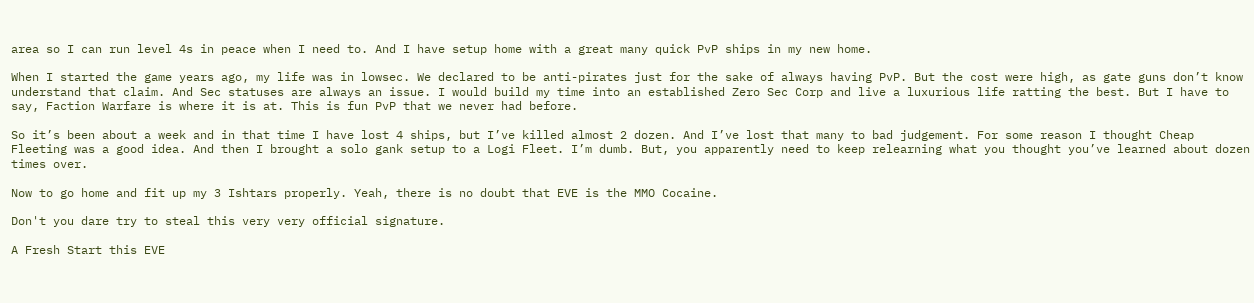area so I can run level 4s in peace when I need to. And I have setup home with a great many quick PvP ships in my new home.

When I started the game years ago, my life was in lowsec. We declared to be anti-pirates just for the sake of always having PvP. But the cost were high, as gate guns don’t know understand that claim. And Sec statuses are always an issue. I would build my time into an established Zero Sec Corp and live a luxurious life ratting the best. But I have to say, Faction Warfare is where it is at. This is fun PvP that we never had before.

So it’s been about a week and in that time I have lost 4 ships, but I’ve killed almost 2 dozen. And I’ve lost that many to bad judgement. For some reason I thought Cheap Fleeting was a good idea. And then I brought a solo gank setup to a Logi Fleet. I’m dumb. But, you apparently need to keep relearning what you thought you’ve learned about dozen times over.

Now to go home and fit up my 3 Ishtars properly. Yeah, there is no doubt that EVE is the MMO Cocaine.

Don't you dare try to steal this very very official signature.

A Fresh Start this EVE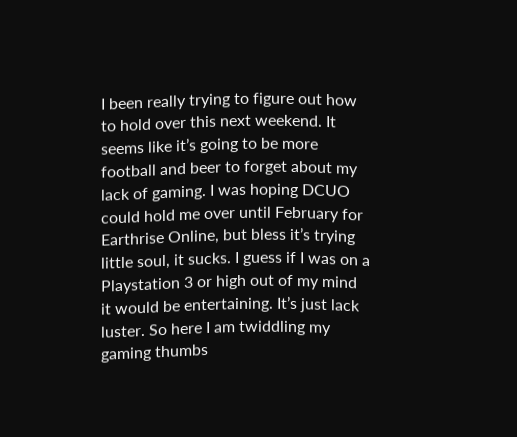I been really trying to figure out how to hold over this next weekend. It seems like it’s going to be more football and beer to forget about my lack of gaming. I was hoping DCUO could hold me over until February for Earthrise Online, but bless it’s trying little soul, it sucks. I guess if I was on a Playstation 3 or high out of my mind it would be entertaining. It’s just lack luster. So here I am twiddling my gaming thumbs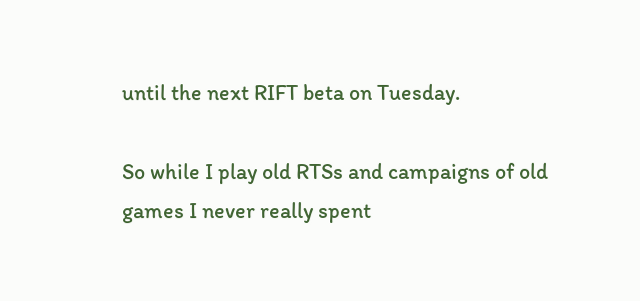until the next RIFT beta on Tuesday.

So while I play old RTSs and campaigns of old games I never really spent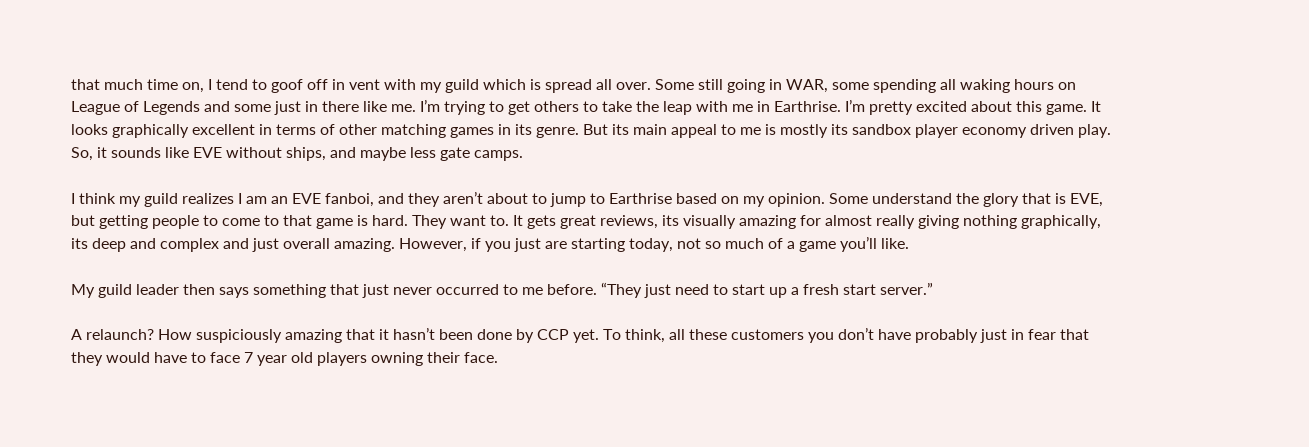that much time on, I tend to goof off in vent with my guild which is spread all over. Some still going in WAR, some spending all waking hours on League of Legends and some just in there like me. I’m trying to get others to take the leap with me in Earthrise. I’m pretty excited about this game. It looks graphically excellent in terms of other matching games in its genre. But its main appeal to me is mostly its sandbox player economy driven play. So, it sounds like EVE without ships, and maybe less gate camps.

I think my guild realizes I am an EVE fanboi, and they aren’t about to jump to Earthrise based on my opinion. Some understand the glory that is EVE, but getting people to come to that game is hard. They want to. It gets great reviews, its visually amazing for almost really giving nothing graphically, its deep and complex and just overall amazing. However, if you just are starting today, not so much of a game you’ll like.

My guild leader then says something that just never occurred to me before. “They just need to start up a fresh start server.”

A relaunch? How suspiciously amazing that it hasn’t been done by CCP yet. To think, all these customers you don’t have probably just in fear that they would have to face 7 year old players owning their face.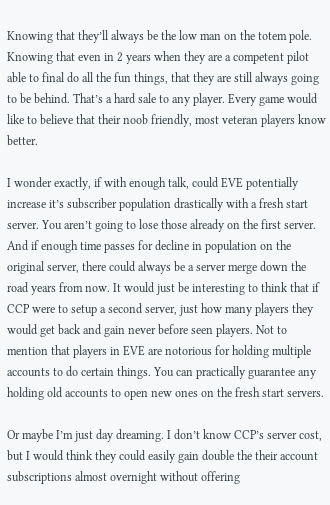Knowing that they’ll always be the low man on the totem pole. Knowing that even in 2 years when they are a competent pilot able to final do all the fun things, that they are still always going to be behind. That’s a hard sale to any player. Every game would like to believe that their noob friendly, most veteran players know better.

I wonder exactly, if with enough talk, could EVE potentially increase it’s subscriber population drastically with a fresh start server. You aren’t going to lose those already on the first server. And if enough time passes for decline in population on the original server, there could always be a server merge down the road years from now. It would just be interesting to think that if CCP were to setup a second server, just how many players they would get back and gain never before seen players. Not to mention that players in EVE are notorious for holding multiple accounts to do certain things. You can practically guarantee any holding old accounts to open new ones on the fresh start servers.

Or maybe I’m just day dreaming. I don’t know CCP’s server cost, but I would think they could easily gain double the their account subscriptions almost overnight without offering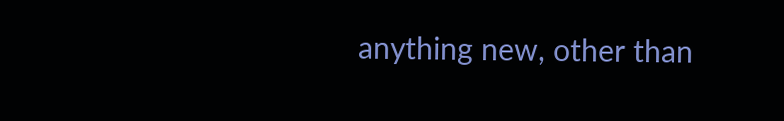anything new, other than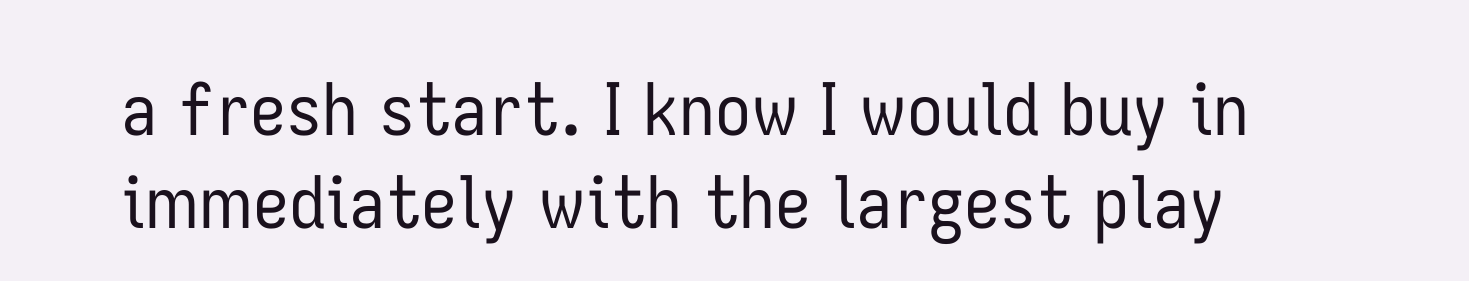a fresh start. I know I would buy in immediately with the largest play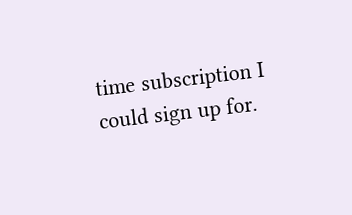time subscription I could sign up for.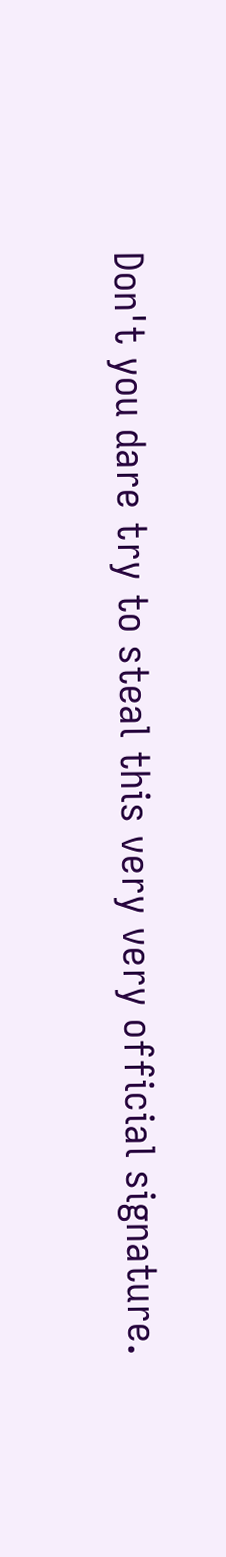Don't you dare try to steal this very very official signature.